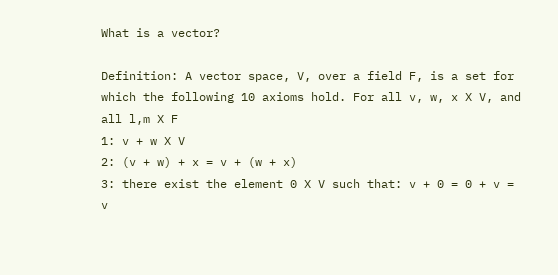What is a vector?

Definition: A vector space, V, over a field F, is a set for which the following 10 axioms hold. For all v, w, x X V, and all l,m X F
1: v + w X V
2: (v + w) + x = v + (w + x)
3: there exist the element 0 X V such that: v + 0 = 0 + v = v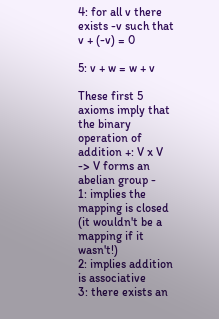4: for all v there exists -v such that v + (-v) = 0

5: v + w = w + v

These first 5 axioms imply that the binary operation of addition +: V x V -> V forms an abelian group -
1: implies the mapping is closed (it wouldn't be a mapping if it wasn't!)
2: implies addition is associative
3: there exists an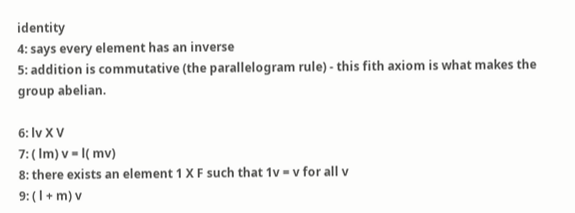identity
4: says every element has an inverse
5: addition is commutative (the parallelogram rule) - this fith axiom is what makes the group abelian.

6: lv X V
7: ( lm) v = l( mv)
8: there exists an element 1 X F such that 1v = v for all v
9: ( l + m) v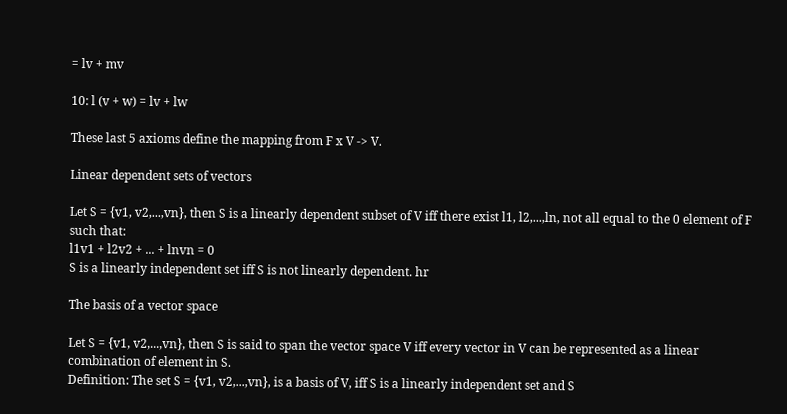= lv + mv

10: l (v + w) = lv + lw

These last 5 axioms define the mapping from F x V -> V.

Linear dependent sets of vectors

Let S = {v1, v2,...,vn}, then S is a linearly dependent subset of V iff there exist l1, l2,...,ln, not all equal to the 0 element of F such that:
l1v1 + l2v2 + ... + lnvn = 0
S is a linearly independent set iff S is not linearly dependent. hr

The basis of a vector space

Let S = {v1, v2,...,vn}, then S is said to span the vector space V iff every vector in V can be represented as a linear combination of element in S.
Definition: The set S = {v1, v2,...,vn}, is a basis of V, iff S is a linearly independent set and S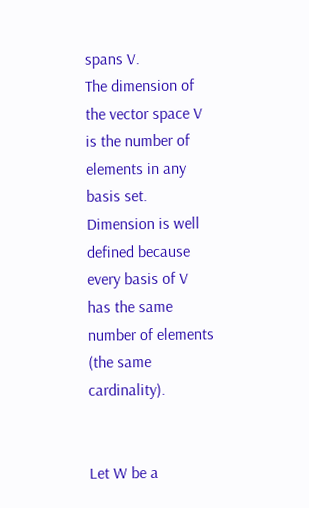spans V.
The dimension of the vector space V is the number of elements in any basis set. Dimension is well defined because every basis of V has the same number of elements (the same cardinality).


Let W be a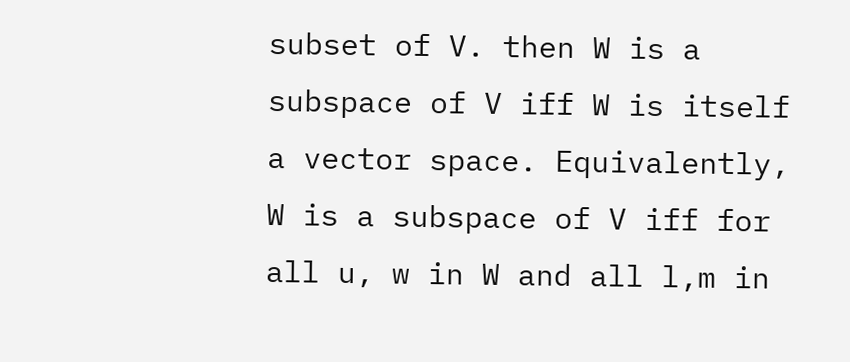subset of V. then W is a subspace of V iff W is itself a vector space. Equivalently, W is a subspace of V iff for all u, w in W and all l,m in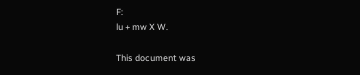F:
lu + mw X W.

This document was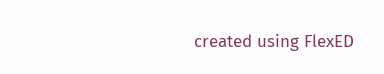created using FlexED